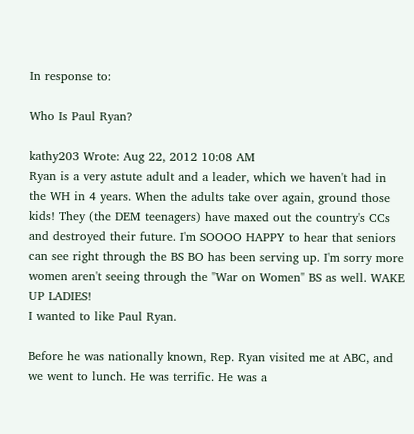In response to:

Who Is Paul Ryan?

kathy203 Wrote: Aug 22, 2012 10:08 AM
Ryan is a very astute adult and a leader, which we haven't had in the WH in 4 years. When the adults take over again, ground those kids! They (the DEM teenagers) have maxed out the country's CCs and destroyed their future. I'm SOOOO HAPPY to hear that seniors can see right through the BS BO has been serving up. I'm sorry more women aren't seeing through the "War on Women" BS as well. WAKE UP LADIES!
I wanted to like Paul Ryan.

Before he was nationally known, Rep. Ryan visited me at ABC, and we went to lunch. He was terrific. He was a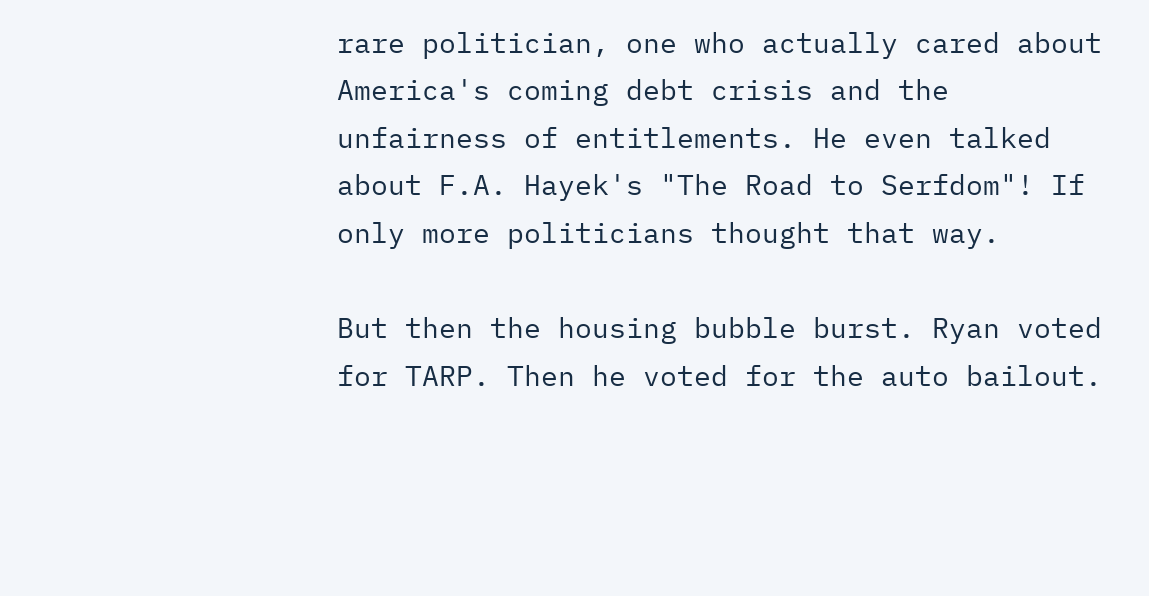rare politician, one who actually cared about America's coming debt crisis and the unfairness of entitlements. He even talked about F.A. Hayek's "The Road to Serfdom"! If only more politicians thought that way.

But then the housing bubble burst. Ryan voted for TARP. Then he voted for the auto bailout.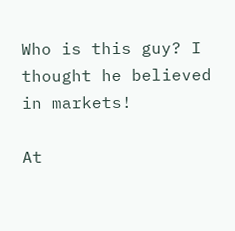Who is this guy? I thought he believed in markets!

At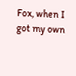Fox, when I got my own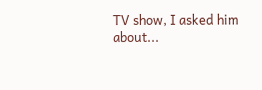TV show, I asked him about...